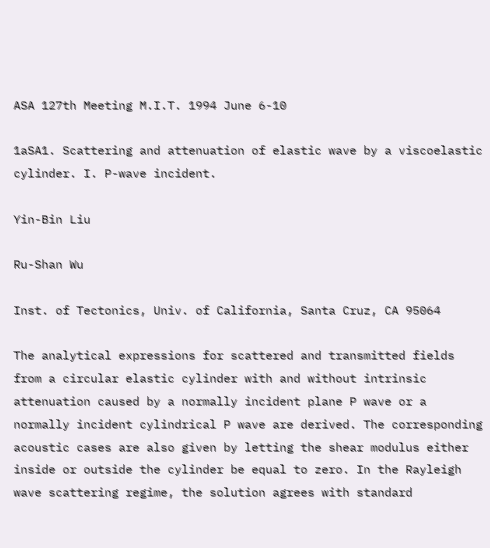ASA 127th Meeting M.I.T. 1994 June 6-10

1aSA1. Scattering and attenuation of elastic wave by a viscoelastic cylinder. I. P-wave incident.

Yin-Bin Liu

Ru-Shan Wu

Inst. of Tectonics, Univ. of California, Santa Cruz, CA 95064

The analytical expressions for scattered and transmitted fields from a circular elastic cylinder with and without intrinsic attenuation caused by a normally incident plane P wave or a normally incident cylindrical P wave are derived. The corresponding acoustic cases are also given by letting the shear modulus either inside or outside the cylinder be equal to zero. In the Rayleigh wave scattering regime, the solution agrees with standard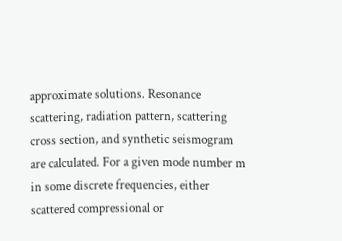approximate solutions. Resonance scattering, radiation pattern, scattering cross section, and synthetic seismogram are calculated. For a given mode number m in some discrete frequencies, either scattered compressional or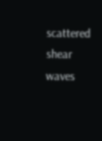scattered shear waves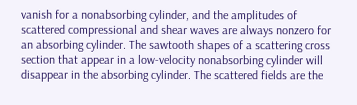vanish for a nonabsorbing cylinder, and the amplitudes of scattered compressional and shear waves are always nonzero for an absorbing cylinder. The sawtooth shapes of a scattering cross section that appear in a low-velocity nonabsorbing cylinder will disappear in the absorbing cylinder. The scattered fields are the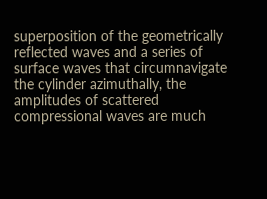superposition of the geometrically reflected waves and a series of surface waves that circumnavigate the cylinder azimuthally, the amplitudes of scattered compressional waves are much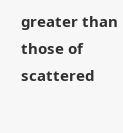greater than those of scattered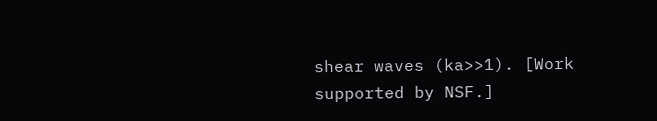shear waves (ka>>1). [Work supported by NSF.]